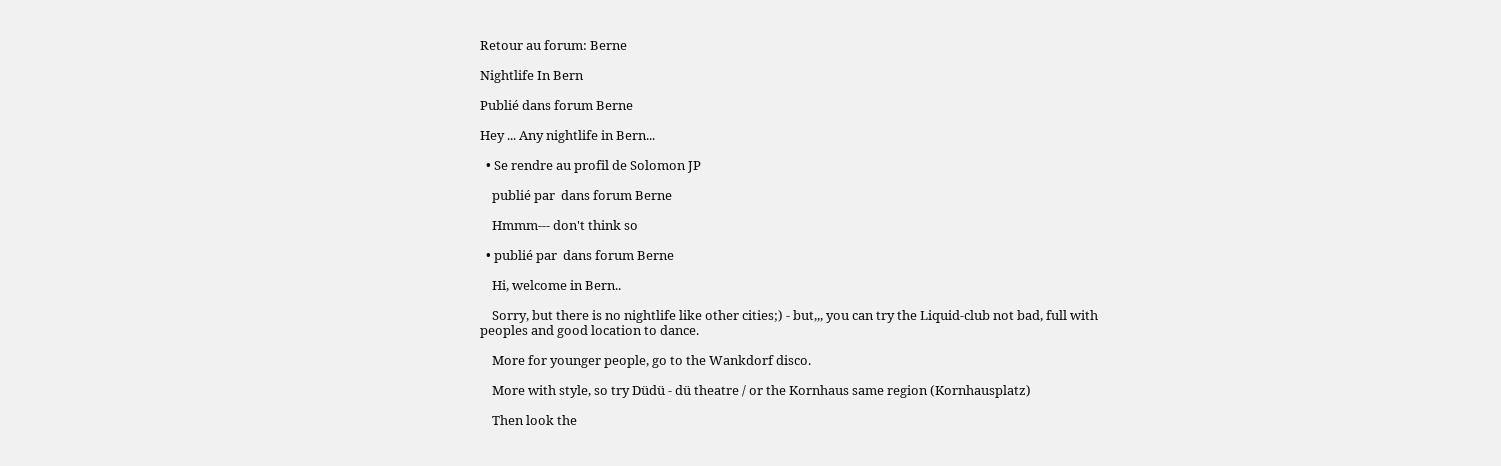Retour au forum: Berne

Nightlife In Bern

Publié dans forum Berne

Hey ... Any nightlife in Bern...

  • Se rendre au profil de Solomon JP

    publié par  dans forum Berne

    Hmmm--- don't think so

  • publié par  dans forum Berne

    Hi, welcome in Bern..

    Sorry, but there is no nightlife like other cities;) - but,,, you can try the Liquid-club not bad, full with peoples and good location to dance.

    More for younger people, go to the Wankdorf disco.

    More with style, so try Düdü - dü theatre / or the Kornhaus same region (Kornhausplatz)

    Then look the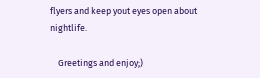flyers and keep yout eyes open about nightlife.

    Greetings and enjoy;)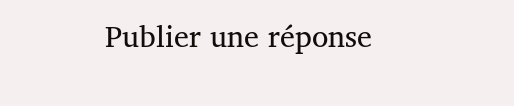Publier une réponse